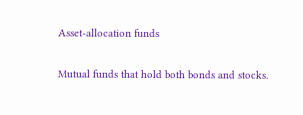Asset-allocation funds

Mutual funds that hold both bonds and stocks.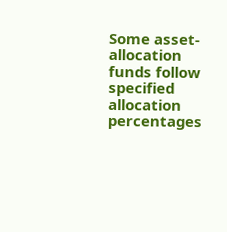Some asset-allocation funds follow specified allocation percentages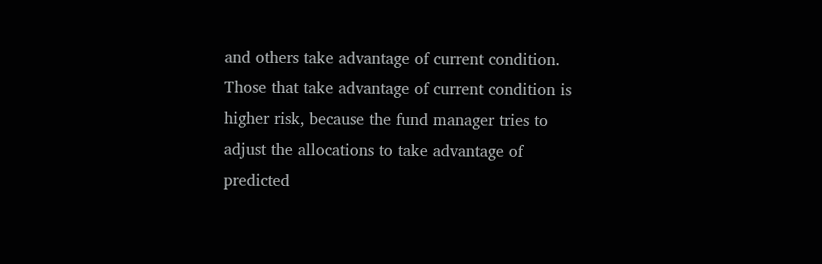and others take advantage of current condition. Those that take advantage of current condition is higher risk, because the fund manager tries to adjust the allocations to take advantage of predicted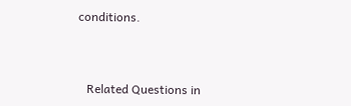conditions.



   Related Questions in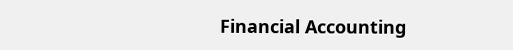Financial Accounting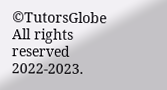©TutorsGlobe All rights reserved 2022-2023.